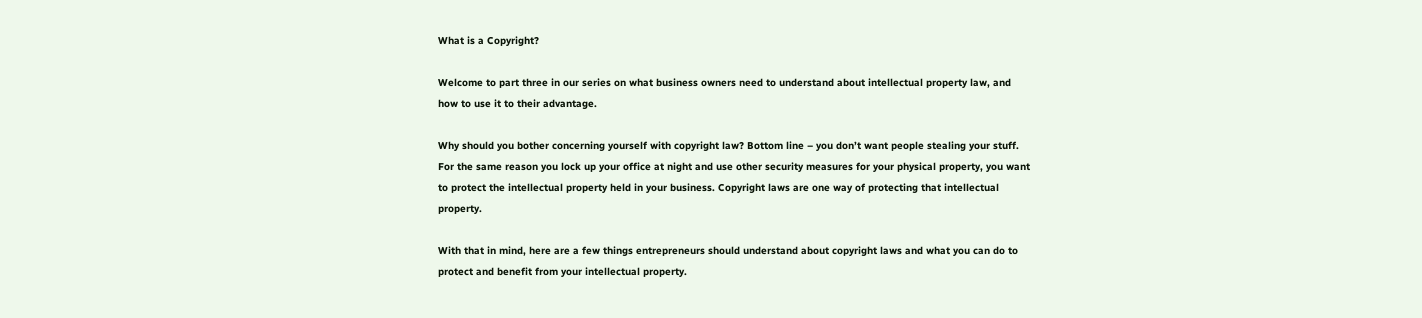What is a Copyright?

Welcome to part three in our series on what business owners need to understand about intellectual property law, and how to use it to their advantage.

Why should you bother concerning yourself with copyright law? Bottom line – you don’t want people stealing your stuff. For the same reason you lock up your office at night and use other security measures for your physical property, you want to protect the intellectual property held in your business. Copyright laws are one way of protecting that intellectual property.

With that in mind, here are a few things entrepreneurs should understand about copyright laws and what you can do to protect and benefit from your intellectual property.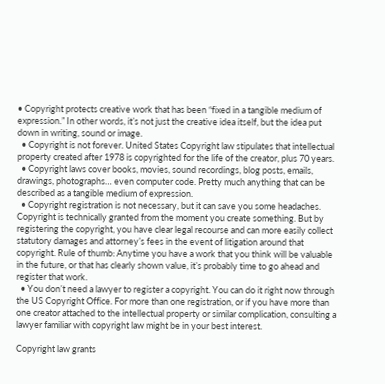• Copyright protects creative work that has been “fixed in a tangible medium of expression.” In other words, it’s not just the creative idea itself, but the idea put down in writing, sound or image.
  • Copyright is not forever. United States Copyright law stipulates that intellectual property created after 1978 is copyrighted for the life of the creator, plus 70 years.
  • Copyright laws cover books, movies, sound recordings, blog posts, emails, drawings, photographs… even computer code. Pretty much anything that can be described as a tangible medium of expression.
  • Copyright registration is not necessary, but it can save you some headaches. Copyright is technically granted from the moment you create something. But by registering the copyright, you have clear legal recourse and can more easily collect statutory damages and attorney’s fees in the event of litigation around that copyright. Rule of thumb: Anytime you have a work that you think will be valuable in the future, or that has clearly shown value, it’s probably time to go ahead and register that work.
  • You don’t need a lawyer to register a copyright. You can do it right now through the US Copyright Office. For more than one registration, or if you have more than one creator attached to the intellectual property or similar complication, consulting a lawyer familiar with copyright law might be in your best interest.

Copyright law grants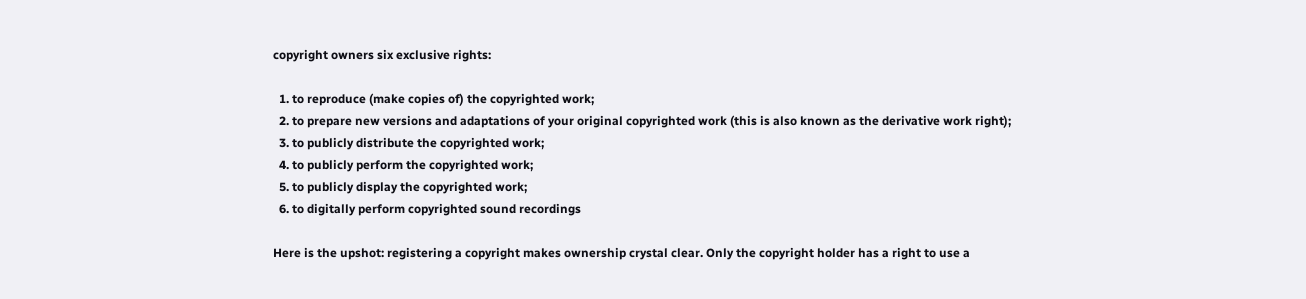copyright owners six exclusive rights:

  1. to reproduce (make copies of) the copyrighted work;
  2. to prepare new versions and adaptations of your original copyrighted work (this is also known as the derivative work right);
  3. to publicly distribute the copyrighted work;
  4. to publicly perform the copyrighted work;
  5. to publicly display the copyrighted work;
  6. to digitally perform copyrighted sound recordings

Here is the upshot: registering a copyright makes ownership crystal clear. Only the copyright holder has a right to use a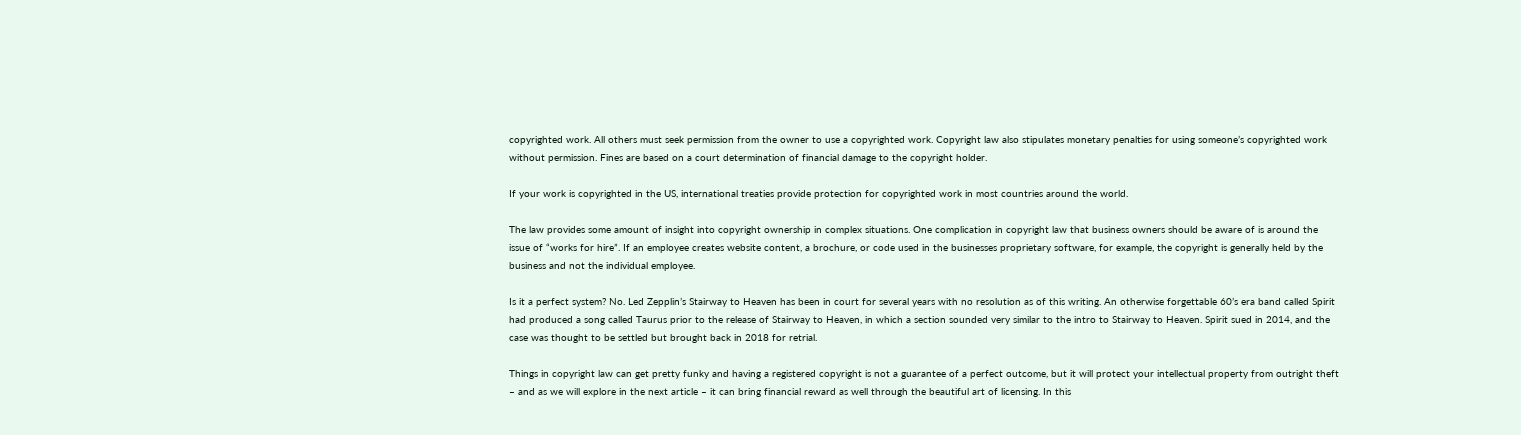copyrighted work. All others must seek permission from the owner to use a copyrighted work. Copyright law also stipulates monetary penalties for using someone’s copyrighted work without permission. Fines are based on a court determination of financial damage to the copyright holder.

If your work is copyrighted in the US, international treaties provide protection for copyrighted work in most countries around the world.

The law provides some amount of insight into copyright ownership in complex situations. One complication in copyright law that business owners should be aware of is around the issue of “works for hire”. If an employee creates website content, a brochure, or code used in the businesses proprietary software, for example, the copyright is generally held by the business and not the individual employee.

Is it a perfect system? No. Led Zepplin’s Stairway to Heaven has been in court for several years with no resolution as of this writing. An otherwise forgettable 60’s era band called Spirit had produced a song called Taurus prior to the release of Stairway to Heaven, in which a section sounded very similar to the intro to Stairway to Heaven. Spirit sued in 2014, and the case was thought to be settled but brought back in 2018 for retrial.

Things in copyright law can get pretty funky and having a registered copyright is not a guarantee of a perfect outcome, but it will protect your intellectual property from outright theft – and as we will explore in the next article – it can bring financial reward as well through the beautiful art of licensing. In this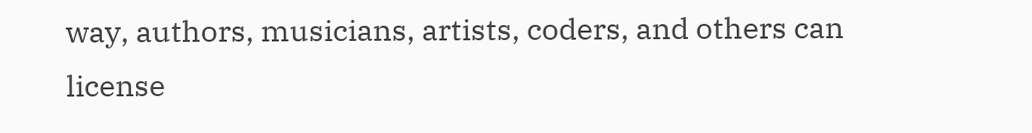way, authors, musicians, artists, coders, and others can license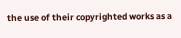the use of their copyrighted works as a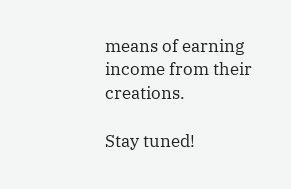means of earning income from their creations.

Stay tuned!